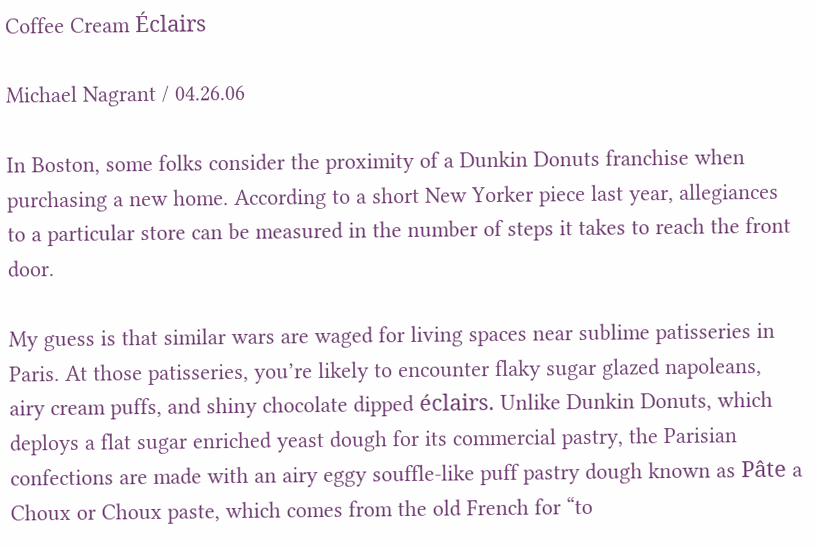Coffee Cream Éclairs

Michael Nagrant / 04.26.06

In Boston, some folks consider the proximity of a Dunkin Donuts franchise when purchasing a new home. According to a short New Yorker piece last year, allegiances to a particular store can be measured in the number of steps it takes to reach the front door.

My guess is that similar wars are waged for living spaces near sublime patisseries in Paris. At those patisseries, you’re likely to encounter flaky sugar glazed napoleans, airy cream puffs, and shiny chocolate dipped éclairs. Unlike Dunkin Donuts, which deploys a flat sugar enriched yeast dough for its commercial pastry, the Parisian confections are made with an airy eggy souffle-like puff pastry dough known as Pâte a Choux or Choux paste, which comes from the old French for “to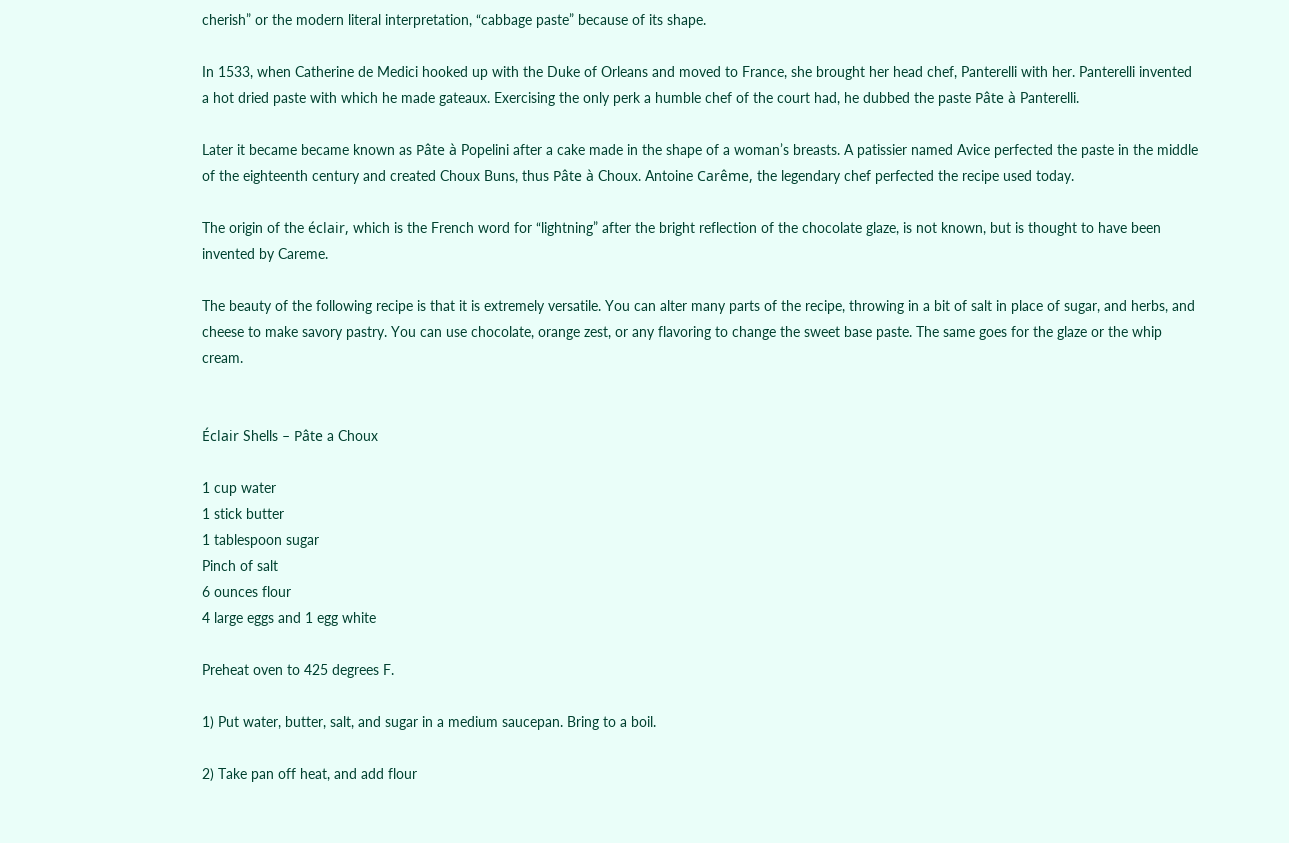cherish” or the modern literal interpretation, “cabbage paste” because of its shape.

In 1533, when Catherine de Medici hooked up with the Duke of Orleans and moved to France, she brought her head chef, Panterelli with her. Panterelli invented a hot dried paste with which he made gateaux. Exercising the only perk a humble chef of the court had, he dubbed the paste Pâte à Panterelli.

Later it became became known as Pâte à Popelini after a cake made in the shape of a woman’s breasts. A patissier named Avice perfected the paste in the middle of the eighteenth century and created Choux Buns, thus Pâte à Choux. Antoine Carême, the legendary chef perfected the recipe used today.

The origin of the éclair, which is the French word for “lightning” after the bright reflection of the chocolate glaze, is not known, but is thought to have been invented by Careme.

The beauty of the following recipe is that it is extremely versatile. You can alter many parts of the recipe, throwing in a bit of salt in place of sugar, and herbs, and cheese to make savory pastry. You can use chocolate, orange zest, or any flavoring to change the sweet base paste. The same goes for the glaze or the whip cream.


Éclair Shells – Pâte a Choux

1 cup water
1 stick butter
1 tablespoon sugar
Pinch of salt
6 ounces flour
4 large eggs and 1 egg white

Preheat oven to 425 degrees F.

1) Put water, butter, salt, and sugar in a medium saucepan. Bring to a boil.

2) Take pan off heat, and add flour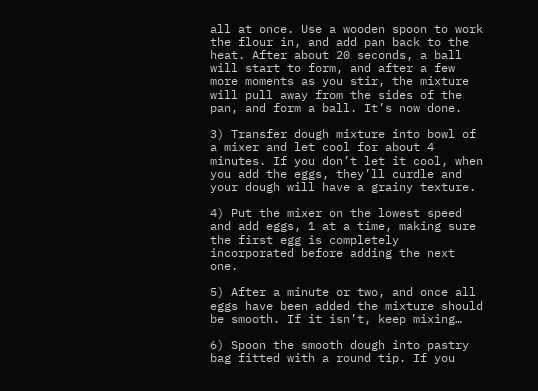all at once. Use a wooden spoon to work the flour in, and add pan back to the heat. After about 20 seconds, a ball will start to form, and after a few more moments as you stir, the mixture will pull away from the sides of the pan, and form a ball. It’s now done.

3) Transfer dough mixture into bowl of a mixer and let cool for about 4 minutes. If you don’t let it cool, when you add the eggs, they’ll curdle and your dough will have a grainy texture.

4) Put the mixer on the lowest speed and add eggs, 1 at a time, making sure the first egg is completely incorporated before adding the next one.

5) After a minute or two, and once all eggs have been added the mixture should be smooth. If it isn’t, keep mixing…

6) Spoon the smooth dough into pastry bag fitted with a round tip. If you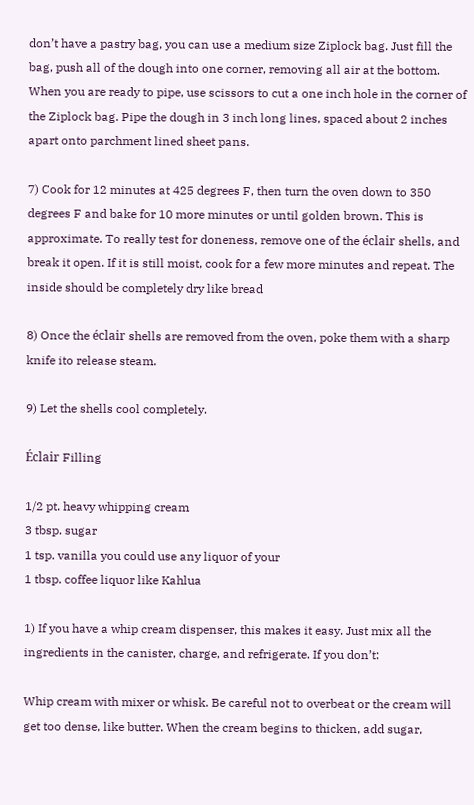don’t have a pastry bag, you can use a medium size Ziplock bag. Just fill the bag, push all of the dough into one corner, removing all air at the bottom. When you are ready to pipe, use scissors to cut a one inch hole in the corner of the Ziplock bag. Pipe the dough in 3 inch long lines, spaced about 2 inches apart onto parchment lined sheet pans.

7) Cook for 12 minutes at 425 degrees F, then turn the oven down to 350 degrees F and bake for 10 more minutes or until golden brown. This is approximate. To really test for doneness, remove one of the éclair shells, and break it open. If it is still moist, cook for a few more minutes and repeat. The inside should be completely dry like bread

8) Once the éclair shells are removed from the oven, poke them with a sharp knife ito release steam.

9) Let the shells cool completely.

Éclair Filling

1/2 pt. heavy whipping cream
3 tbsp. sugar
1 tsp. vanilla you could use any liquor of your
1 tbsp. coffee liquor like Kahlua

1) If you have a whip cream dispenser, this makes it easy. Just mix all the ingredients in the canister, charge, and refrigerate. If you don’t:

Whip cream with mixer or whisk. Be careful not to overbeat or the cream will get too dense, like butter. When the cream begins to thicken, add sugar,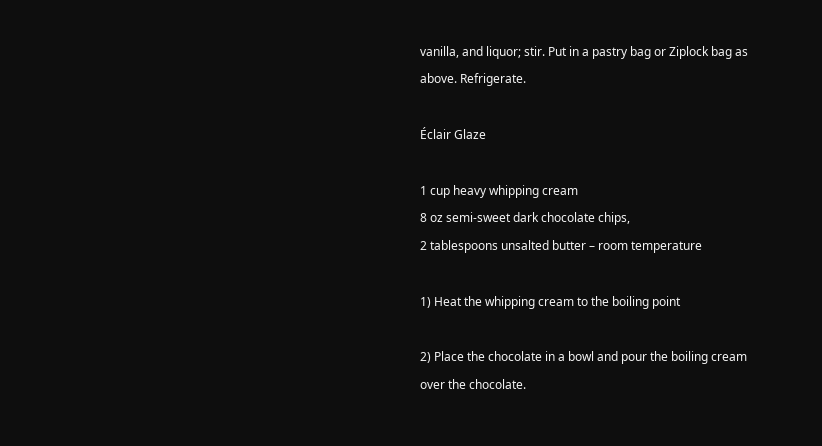vanilla, and liquor; stir. Put in a pastry bag or Ziplock bag as above. Refrigerate.

Éclair Glaze

1 cup heavy whipping cream
8 oz semi-sweet dark chocolate chips,
2 tablespoons unsalted butter – room temperature

1) Heat the whipping cream to the boiling point

2) Place the chocolate in a bowl and pour the boiling cream over the chocolate.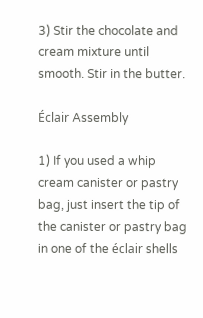3) Stir the chocolate and cream mixture until smooth. Stir in the butter.

Éclair Assembly

1) If you used a whip cream canister or pastry bag, just insert the tip of the canister or pastry bag in one of the éclair shells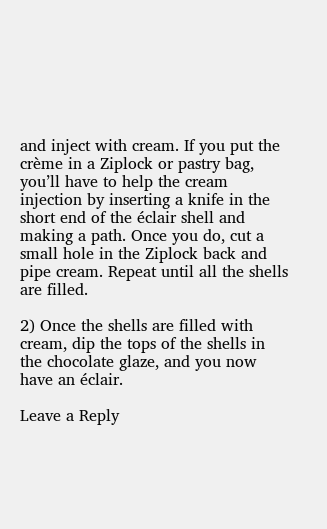and inject with cream. If you put the crème in a Ziplock or pastry bag, you’ll have to help the cream injection by inserting a knife in the short end of the éclair shell and making a path. Once you do, cut a small hole in the Ziplock back and pipe cream. Repeat until all the shells are filled.

2) Once the shells are filled with cream, dip the tops of the shells in the chocolate glaze, and you now have an éclair.

Leave a Reply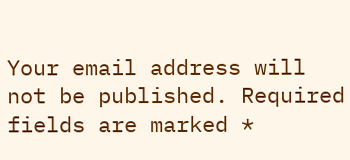Your email address will not be published. Required fields are marked *